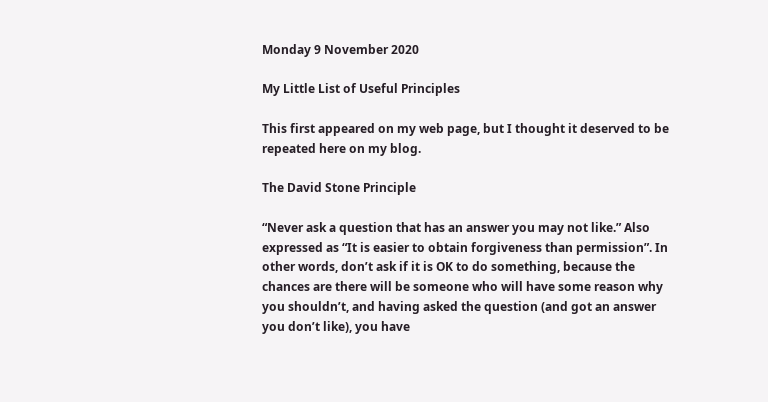Monday 9 November 2020

My Little List of Useful Principles

This first appeared on my web page, but I thought it deserved to be repeated here on my blog.

The David Stone Principle

“Never ask a question that has an answer you may not like.” Also expressed as “It is easier to obtain forgiveness than permission”. In other words, don’t ask if it is OK to do something, because the chances are there will be someone who will have some reason why you shouldn’t, and having asked the question (and got an answer you don’t like), you have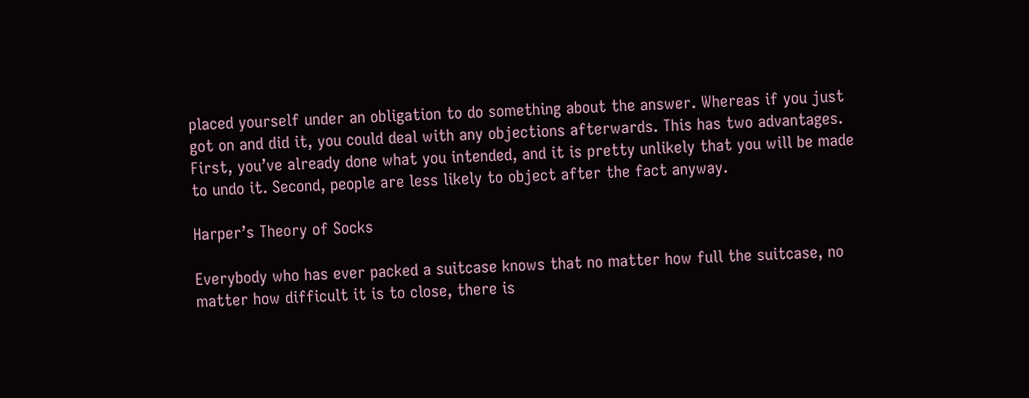placed yourself under an obligation to do something about the answer. Whereas if you just got on and did it, you could deal with any objections afterwards. This has two advantages. First, you’ve already done what you intended, and it is pretty unlikely that you will be made to undo it. Second, people are less likely to object after the fact anyway.

Harper’s Theory of Socks

Everybody who has ever packed a suitcase knows that no matter how full the suitcase, no matter how difficult it is to close, there is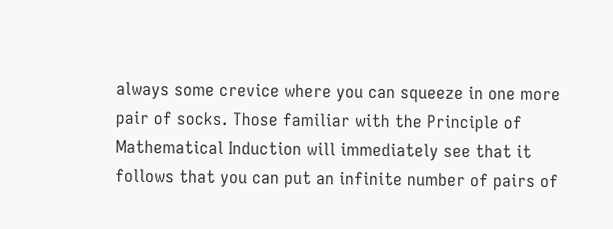always some crevice where you can squeeze in one more pair of socks. Those familiar with the Principle of Mathematical Induction will immediately see that it follows that you can put an infinite number of pairs of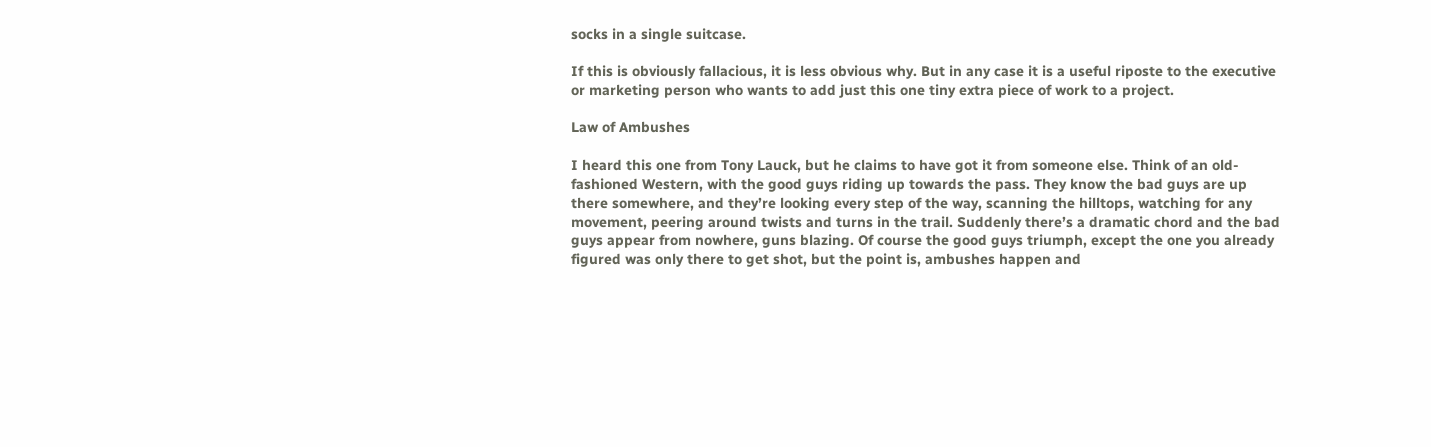socks in a single suitcase.

If this is obviously fallacious, it is less obvious why. But in any case it is a useful riposte to the executive or marketing person who wants to add just this one tiny extra piece of work to a project.

Law of Ambushes

I heard this one from Tony Lauck, but he claims to have got it from someone else. Think of an old-fashioned Western, with the good guys riding up towards the pass. They know the bad guys are up there somewhere, and they’re looking every step of the way, scanning the hilltops, watching for any movement, peering around twists and turns in the trail. Suddenly there’s a dramatic chord and the bad guys appear from nowhere, guns blazing. Of course the good guys triumph, except the one you already figured was only there to get shot, but the point is, ambushes happen and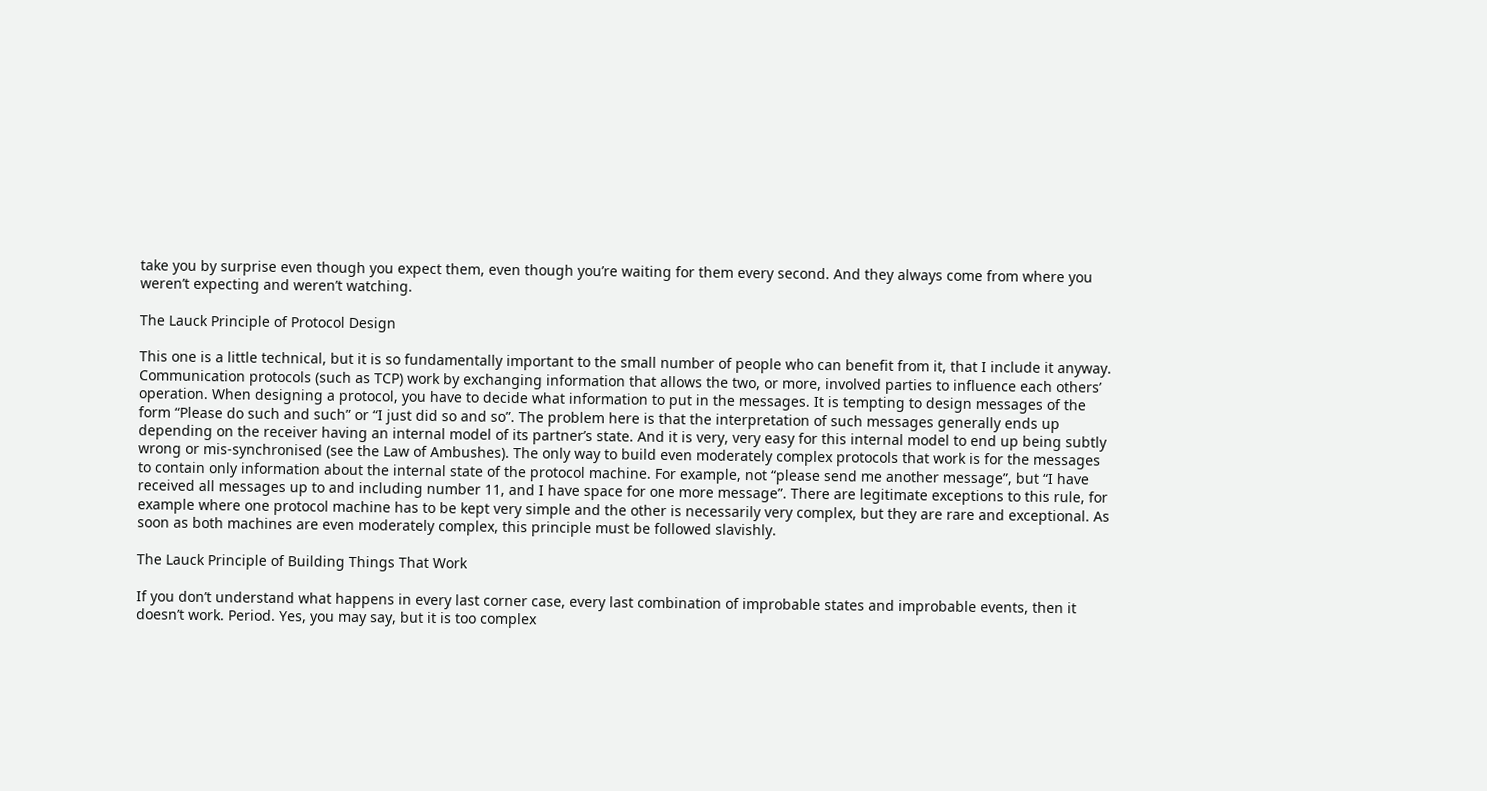take you by surprise even though you expect them, even though you’re waiting for them every second. And they always come from where you weren’t expecting and weren’t watching.

The Lauck Principle of Protocol Design

This one is a little technical, but it is so fundamentally important to the small number of people who can benefit from it, that I include it anyway. Communication protocols (such as TCP) work by exchanging information that allows the two, or more, involved parties to influence each others’ operation. When designing a protocol, you have to decide what information to put in the messages. It is tempting to design messages of the form “Please do such and such” or “I just did so and so”. The problem here is that the interpretation of such messages generally ends up depending on the receiver having an internal model of its partner’s state. And it is very, very easy for this internal model to end up being subtly wrong or mis-synchronised (see the Law of Ambushes). The only way to build even moderately complex protocols that work is for the messages to contain only information about the internal state of the protocol machine. For example, not “please send me another message”, but “I have received all messages up to and including number 11, and I have space for one more message”. There are legitimate exceptions to this rule, for example where one protocol machine has to be kept very simple and the other is necessarily very complex, but they are rare and exceptional. As soon as both machines are even moderately complex, this principle must be followed slavishly.

The Lauck Principle of Building Things That Work

If you don’t understand what happens in every last corner case, every last combination of improbable states and improbable events, then it doesn’t work. Period. Yes, you may say, but it is too complex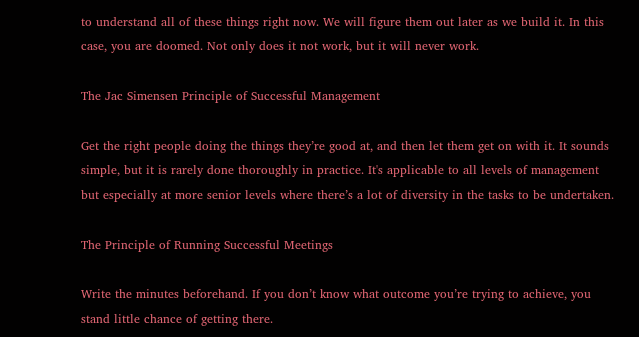to understand all of these things right now. We will figure them out later as we build it. In this case, you are doomed. Not only does it not work, but it will never work.

The Jac Simensen Principle of Successful Management

Get the right people doing the things they’re good at, and then let them get on with it. It sounds simple, but it is rarely done thoroughly in practice. It's applicable to all levels of management but especially at more senior levels where there’s a lot of diversity in the tasks to be undertaken.

The Principle of Running Successful Meetings

Write the minutes beforehand. If you don’t know what outcome you’re trying to achieve, you stand little chance of getting there.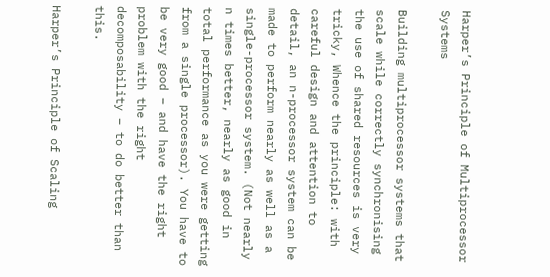Harper’s Principle of Multiprocessor Systems

Building multiprocessor systems that scale while correctly synchronising the use of shared resources is very tricky, Whence the principle: with careful design and attention to detail, an n-processor system can be made to perform nearly as well as a single-processor system. (Not nearly n times better, nearly as good in total performance as you were getting from a single processor). You have to be very good – and have the right problem with the right decomposability – to do better than this.

Harper’s Principle of Scaling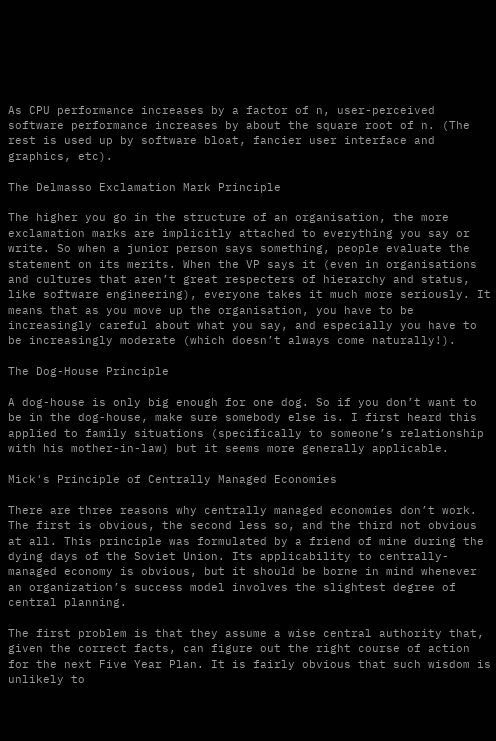As CPU performance increases by a factor of n, user-perceived software performance increases by about the square root of n. (The rest is used up by software bloat, fancier user interface and graphics, etc).

The Delmasso Exclamation Mark Principle

The higher you go in the structure of an organisation, the more exclamation marks are implicitly attached to everything you say or write. So when a junior person says something, people evaluate the statement on its merits. When the VP says it (even in organisations and cultures that aren’t great respecters of hierarchy and status, like software engineering), everyone takes it much more seriously. It means that as you move up the organisation, you have to be increasingly careful about what you say, and especially you have to be increasingly moderate (which doesn’t always come naturally!).

The Dog-House Principle

A dog-house is only big enough for one dog. So if you don’t want to be in the dog-house, make sure somebody else is. I first heard this applied to family situations (specifically to someone’s relationship with his mother-in-law) but it seems more generally applicable.

Mick's Principle of Centrally Managed Economies

There are three reasons why centrally managed economies don’t work. The first is obvious, the second less so, and the third not obvious at all. This principle was formulated by a friend of mine during the dying days of the Soviet Union. Its applicability to centrally-managed economy is obvious, but it should be borne in mind whenever an organization’s success model involves the slightest degree of central planning.

The first problem is that they assume a wise central authority that, given the correct facts, can figure out the right course of action for the next Five Year Plan. It is fairly obvious that such wisdom is unlikely to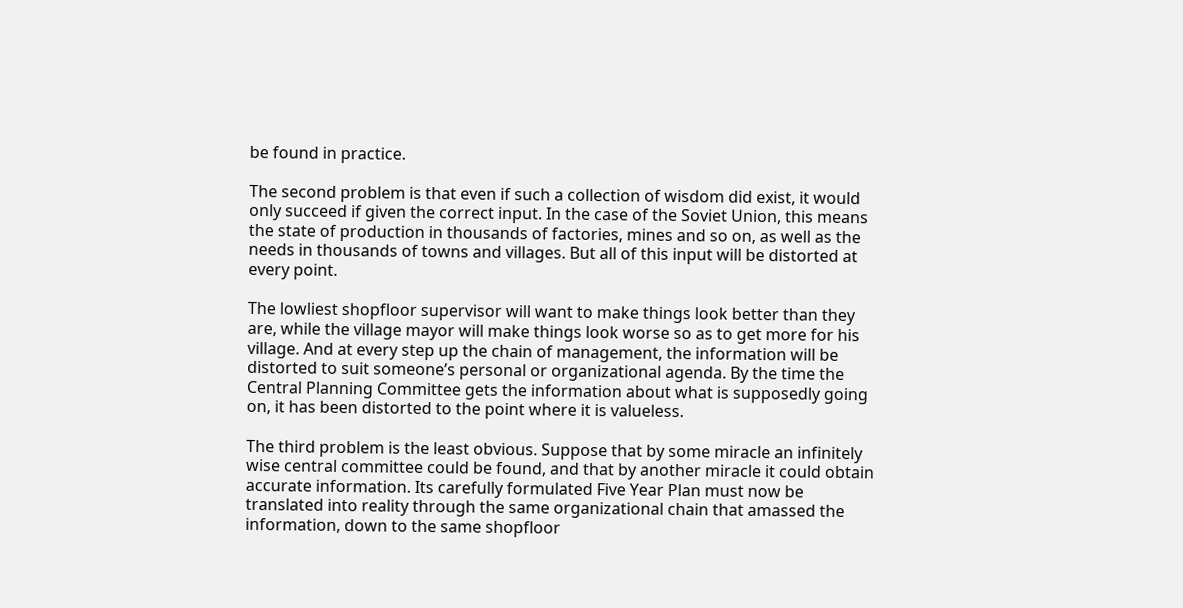be found in practice.

The second problem is that even if such a collection of wisdom did exist, it would only succeed if given the correct input. In the case of the Soviet Union, this means the state of production in thousands of factories, mines and so on, as well as the needs in thousands of towns and villages. But all of this input will be distorted at every point.

The lowliest shopfloor supervisor will want to make things look better than they are, while the village mayor will make things look worse so as to get more for his village. And at every step up the chain of management, the information will be distorted to suit someone’s personal or organizational agenda. By the time the Central Planning Committee gets the information about what is supposedly going on, it has been distorted to the point where it is valueless.

The third problem is the least obvious. Suppose that by some miracle an infinitely wise central committee could be found, and that by another miracle it could obtain accurate information. Its carefully formulated Five Year Plan must now be translated into reality through the same organizational chain that amassed the information, down to the same shopfloor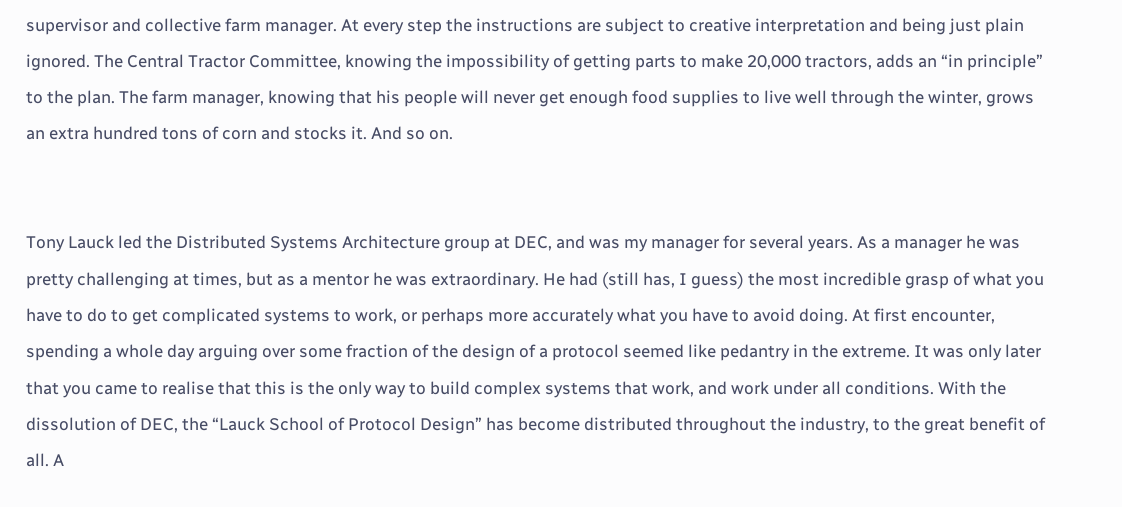supervisor and collective farm manager. At every step the instructions are subject to creative interpretation and being just plain ignored. The Central Tractor Committee, knowing the impossibility of getting parts to make 20,000 tractors, adds an “in principle” to the plan. The farm manager, knowing that his people will never get enough food supplies to live well through the winter, grows an extra hundred tons of corn and stocks it. And so on.


Tony Lauck led the Distributed Systems Architecture group at DEC, and was my manager for several years. As a manager he was pretty challenging at times, but as a mentor he was extraordinary. He had (still has, I guess) the most incredible grasp of what you have to do to get complicated systems to work, or perhaps more accurately what you have to avoid doing. At first encounter, spending a whole day arguing over some fraction of the design of a protocol seemed like pedantry in the extreme. It was only later that you came to realise that this is the only way to build complex systems that work, and work under all conditions. With the dissolution of DEC, the “Lauck School of Protocol Design” has become distributed throughout the industry, to the great benefit of all. A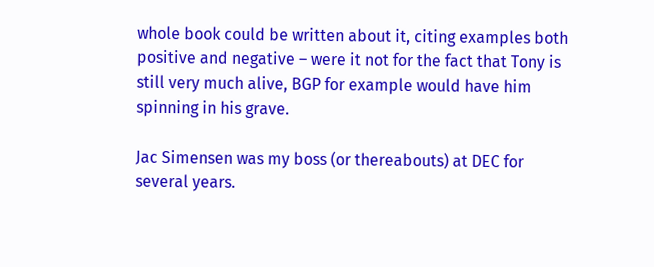whole book could be written about it, citing examples both positive and negative – were it not for the fact that Tony is still very much alive, BGP for example would have him spinning in his grave.

Jac Simensen was my boss (or thereabouts) at DEC for several years.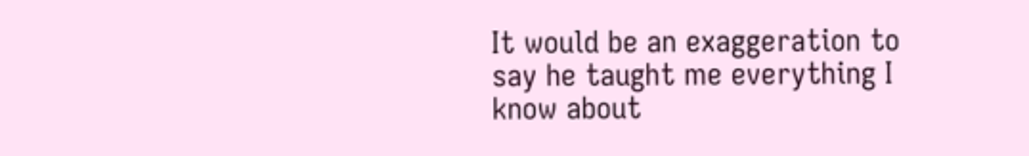It would be an exaggeration to say he taught me everything I know about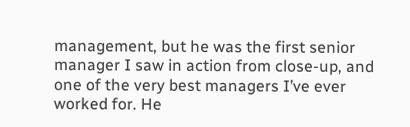management, but he was the first senior manager I saw in action from close-up, and one of the very best managers I’ve ever worked for. He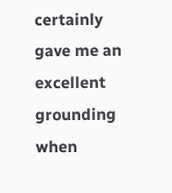certainly gave me an excellent grounding when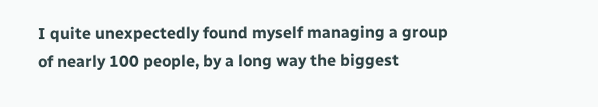I quite unexpectedly found myself managing a group of nearly 100 people, by a long way the biggest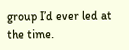group I’d ever led at the time.